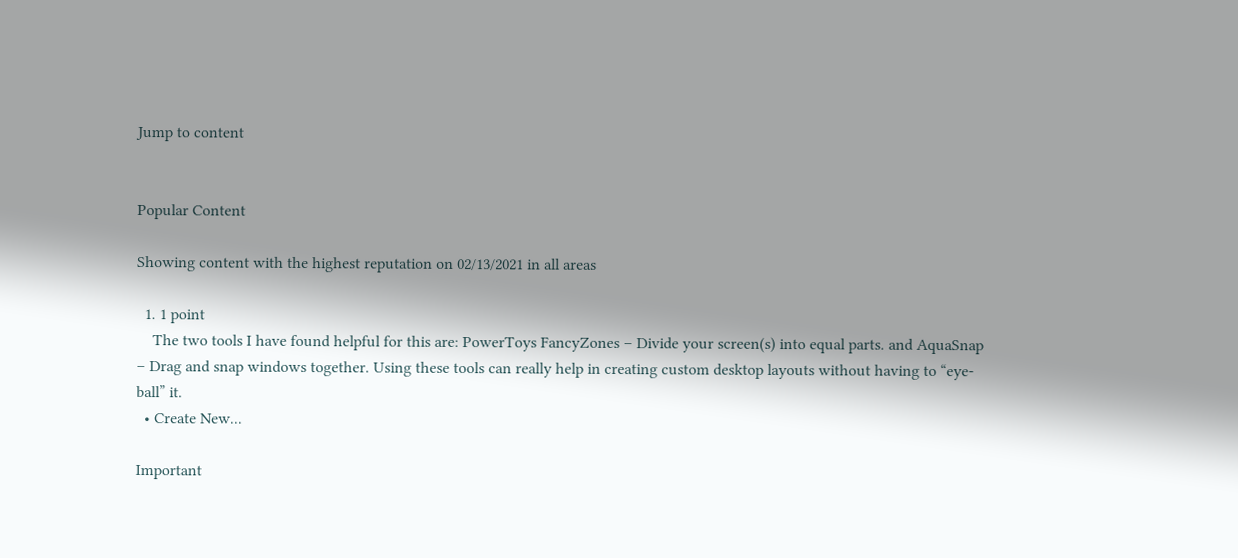Jump to content


Popular Content

Showing content with the highest reputation on 02/13/2021 in all areas

  1. 1 point
    The two tools I have found helpful for this are: PowerToys FancyZones – Divide your screen(s) into equal parts. and AquaSnap – Drag and snap windows together. Using these tools can really help in creating custom desktop layouts without having to “eye-ball” it.
  • Create New...

Important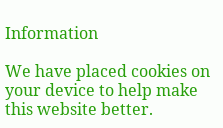Information

We have placed cookies on your device to help make this website better.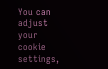You can adjust your cookie settings,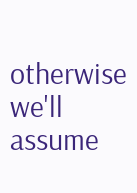otherwise we'll assume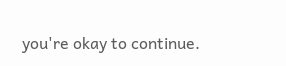you're okay to continue.